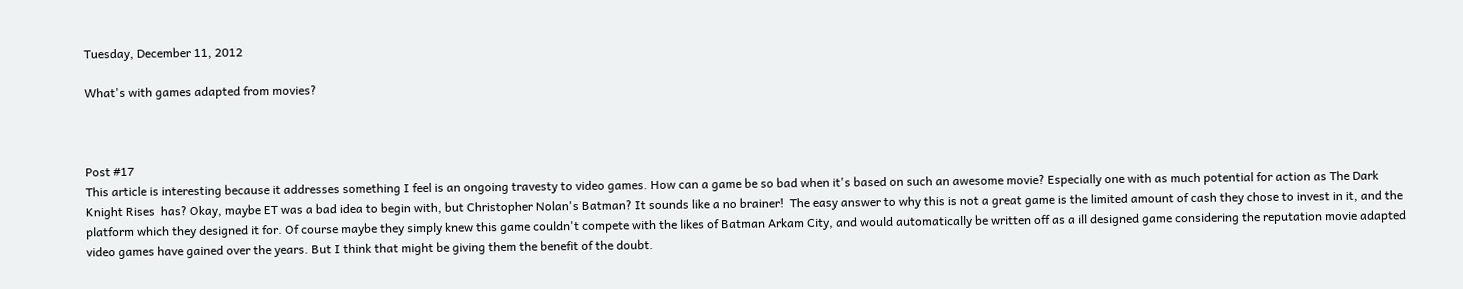Tuesday, December 11, 2012

What's with games adapted from movies?



Post #17
This article is interesting because it addresses something I feel is an ongoing travesty to video games. How can a game be so bad when it's based on such an awesome movie? Especially one with as much potential for action as The Dark Knight Rises  has? Okay, maybe ET was a bad idea to begin with, but Christopher Nolan's Batman? It sounds like a no brainer!  The easy answer to why this is not a great game is the limited amount of cash they chose to invest in it, and the platform which they designed it for. Of course maybe they simply knew this game couldn't compete with the likes of Batman Arkam City, and would automatically be written off as a ill designed game considering the reputation movie adapted video games have gained over the years. But I think that might be giving them the benefit of the doubt.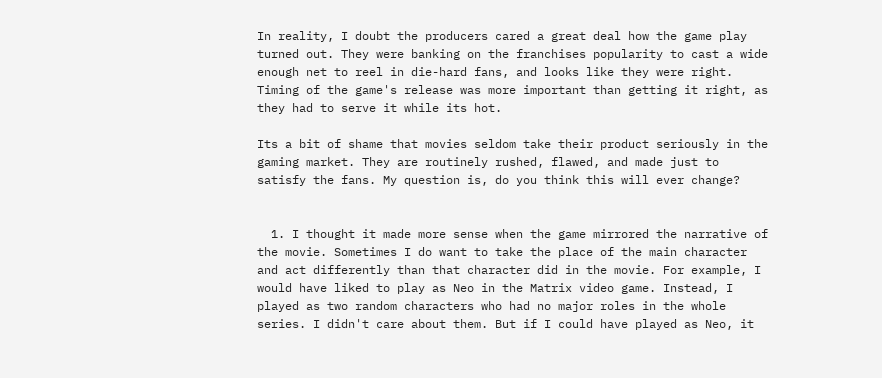In reality, I doubt the producers cared a great deal how the game play turned out. They were banking on the franchises popularity to cast a wide enough net to reel in die-hard fans, and looks like they were right. Timing of the game's release was more important than getting it right, as they had to serve it while its hot.

Its a bit of shame that movies seldom take their product seriously in the gaming market. They are routinely rushed, flawed, and made just to satisfy the fans. My question is, do you think this will ever change?


  1. I thought it made more sense when the game mirrored the narrative of the movie. Sometimes I do want to take the place of the main character and act differently than that character did in the movie. For example, I would have liked to play as Neo in the Matrix video game. Instead, I played as two random characters who had no major roles in the whole series. I didn't care about them. But if I could have played as Neo, it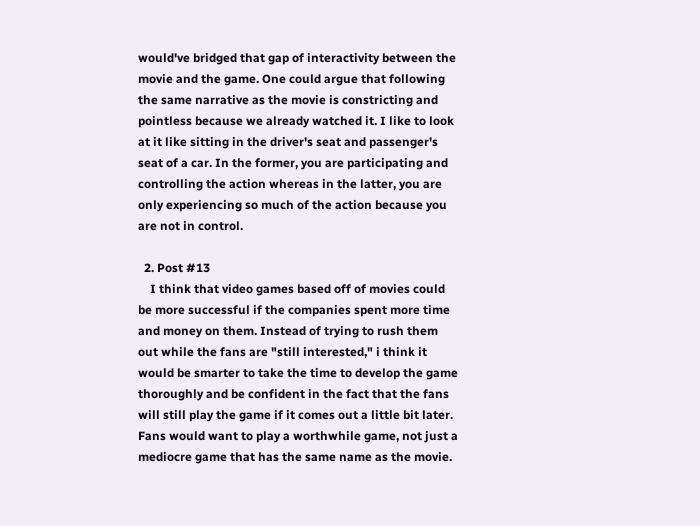would've bridged that gap of interactivity between the movie and the game. One could argue that following the same narrative as the movie is constricting and pointless because we already watched it. I like to look at it like sitting in the driver's seat and passenger's seat of a car. In the former, you are participating and controlling the action whereas in the latter, you are only experiencing so much of the action because you are not in control.

  2. Post #13
    I think that video games based off of movies could be more successful if the companies spent more time and money on them. Instead of trying to rush them out while the fans are "still interested," i think it would be smarter to take the time to develop the game thoroughly and be confident in the fact that the fans will still play the game if it comes out a little bit later. Fans would want to play a worthwhile game, not just a mediocre game that has the same name as the movie.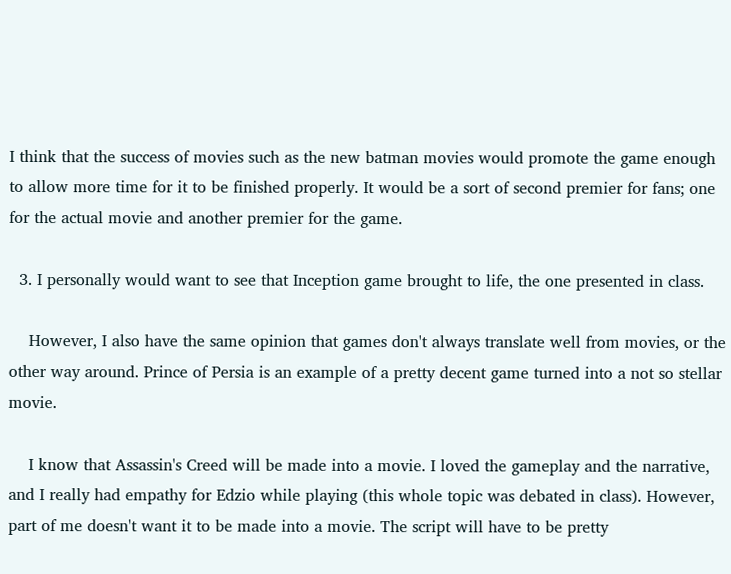I think that the success of movies such as the new batman movies would promote the game enough to allow more time for it to be finished properly. It would be a sort of second premier for fans; one for the actual movie and another premier for the game.

  3. I personally would want to see that Inception game brought to life, the one presented in class.

    However, I also have the same opinion that games don't always translate well from movies, or the other way around. Prince of Persia is an example of a pretty decent game turned into a not so stellar movie.

    I know that Assassin's Creed will be made into a movie. I loved the gameplay and the narrative, and I really had empathy for Edzio while playing (this whole topic was debated in class). However, part of me doesn't want it to be made into a movie. The script will have to be pretty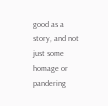good as a story, and not just some homage or pandering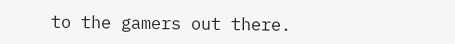to the gamers out there.